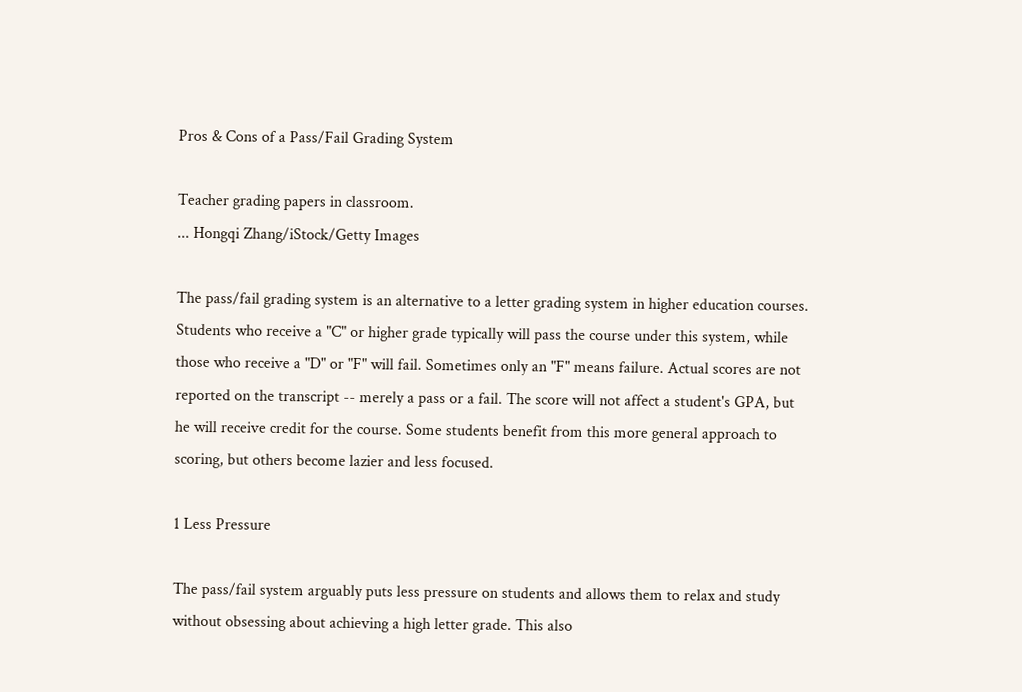Pros & Cons of a Pass/Fail Grading System

Teacher grading papers in classroom.
... Hongqi Zhang/iStock/Getty Images

The pass/fail grading system is an alternative to a letter grading system in higher education courses. Students who receive a "C" or higher grade typically will pass the course under this system, while those who receive a "D" or "F" will fail. Sometimes only an "F" means failure. Actual scores are not reported on the transcript -- merely a pass or a fail. The score will not affect a student's GPA, but he will receive credit for the course. Some students benefit from this more general approach to scoring, but others become lazier and less focused.

1 Less Pressure

The pass/fail system arguably puts less pressure on students and allows them to relax and study without obsessing about achieving a high letter grade. This also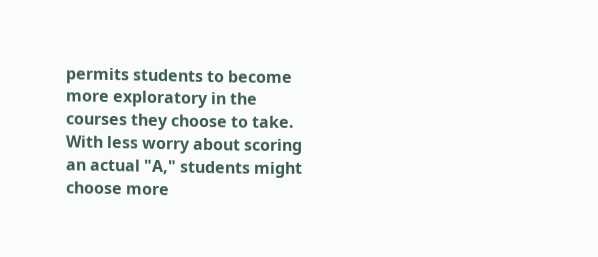permits students to become more exploratory in the courses they choose to take. With less worry about scoring an actual "A," students might choose more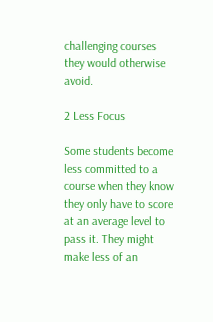challenging courses they would otherwise avoid.

2 Less Focus

Some students become less committed to a course when they know they only have to score at an average level to pass it. They might make less of an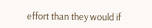effort than they would if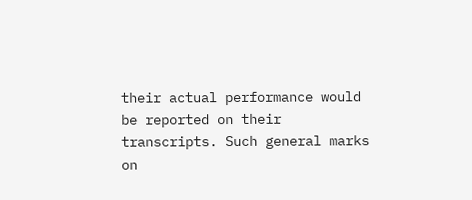their actual performance would be reported on their transcripts. Such general marks on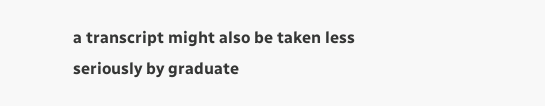a transcript might also be taken less seriously by graduate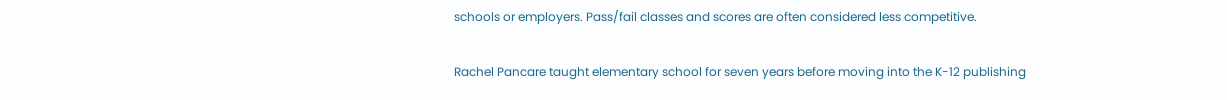schools or employers. Pass/fail classes and scores are often considered less competitive.

Rachel Pancare taught elementary school for seven years before moving into the K-12 publishing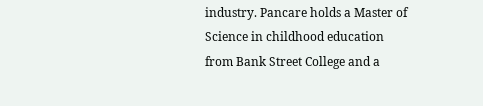industry. Pancare holds a Master of Science in childhood education from Bank Street College and a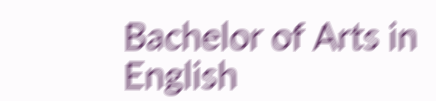Bachelor of Arts in English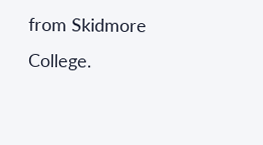from Skidmore College.